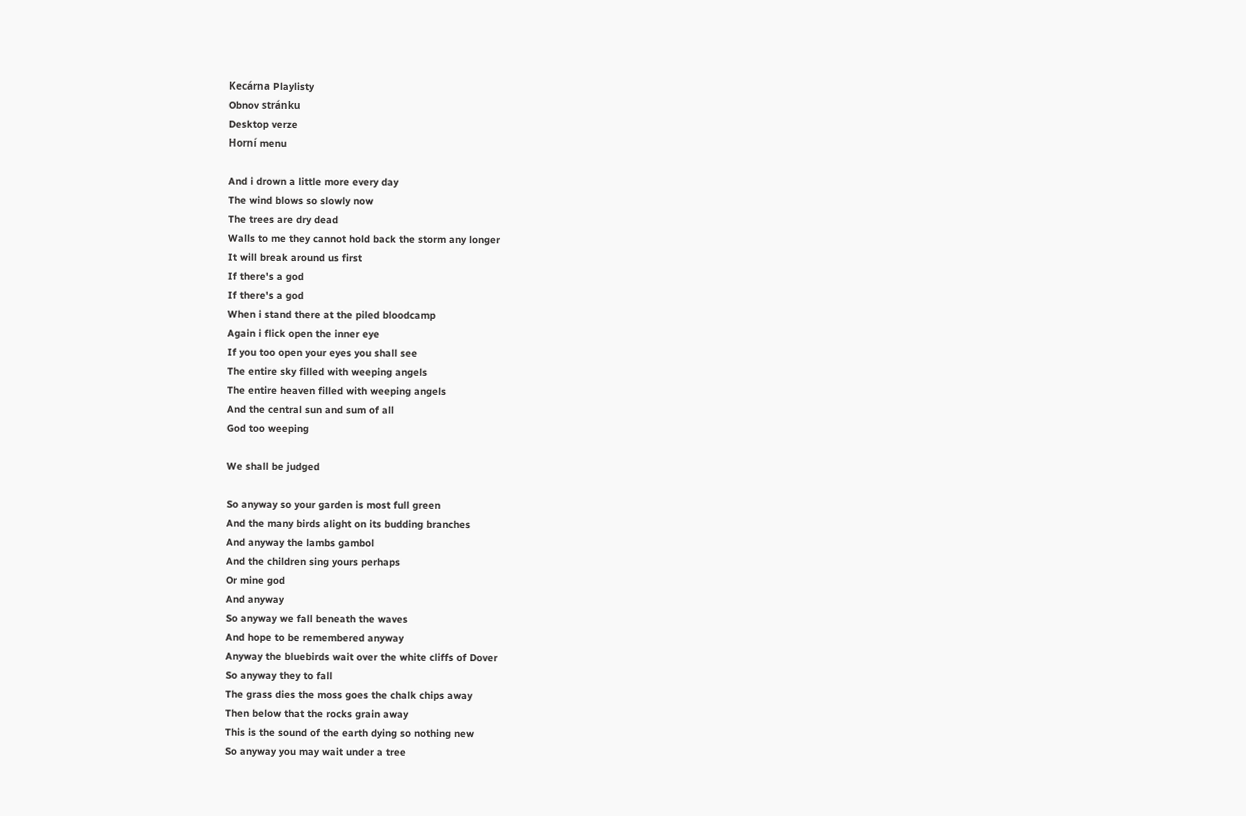Kecárna Playlisty
Obnov stránku
Desktop verze
Horní menu

And i drown a little more every day
The wind blows so slowly now
The trees are dry dead
Walls to me they cannot hold back the storm any longer
It will break around us first
If there's a god
If there's a god
When i stand there at the piled bloodcamp
Again i flick open the inner eye
If you too open your eyes you shall see
The entire sky filled with weeping angels
The entire heaven filled with weeping angels
And the central sun and sum of all
God too weeping

We shall be judged

So anyway so your garden is most full green
And the many birds alight on its budding branches
And anyway the lambs gambol
And the children sing yours perhaps
Or mine god
And anyway
So anyway we fall beneath the waves
And hope to be remembered anyway
Anyway the bluebirds wait over the white cliffs of Dover
So anyway they to fall
The grass dies the moss goes the chalk chips away
Then below that the rocks grain away
This is the sound of the earth dying so nothing new
So anyway you may wait under a tree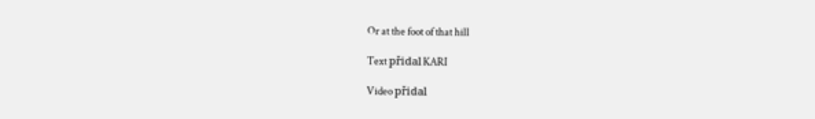Or at the foot of that hill

Text přidal KARI

Video přidal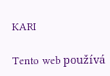KARI

Tento web používá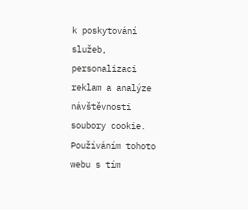k poskytování služeb, personalizaci reklam a analýze návštěvnosti soubory cookie. Používáním tohoto webu s tím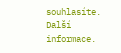souhlasíte. Další informace.